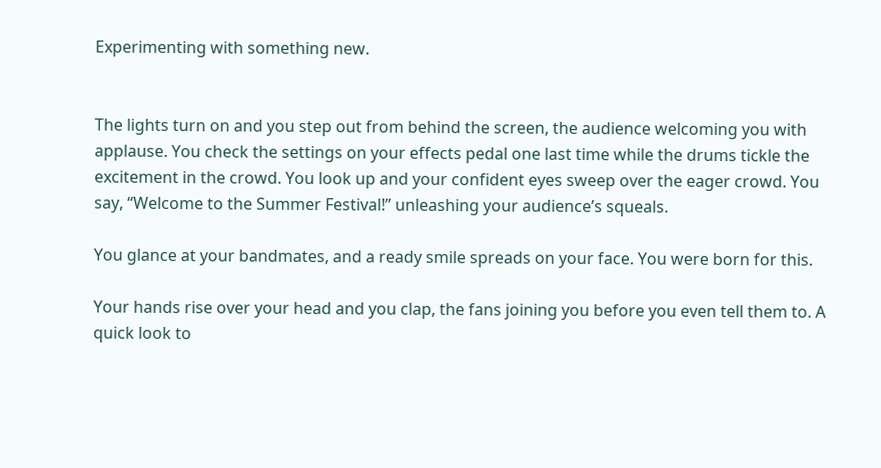Experimenting with something new.


The lights turn on and you step out from behind the screen, the audience welcoming you with applause. You check the settings on your effects pedal one last time while the drums tickle the excitement in the crowd. You look up and your confident eyes sweep over the eager crowd. You say, “Welcome to the Summer Festival!” unleashing your audience’s squeals.

You glance at your bandmates, and a ready smile spreads on your face. You were born for this.

Your hands rise over your head and you clap, the fans joining you before you even tell them to. A quick look to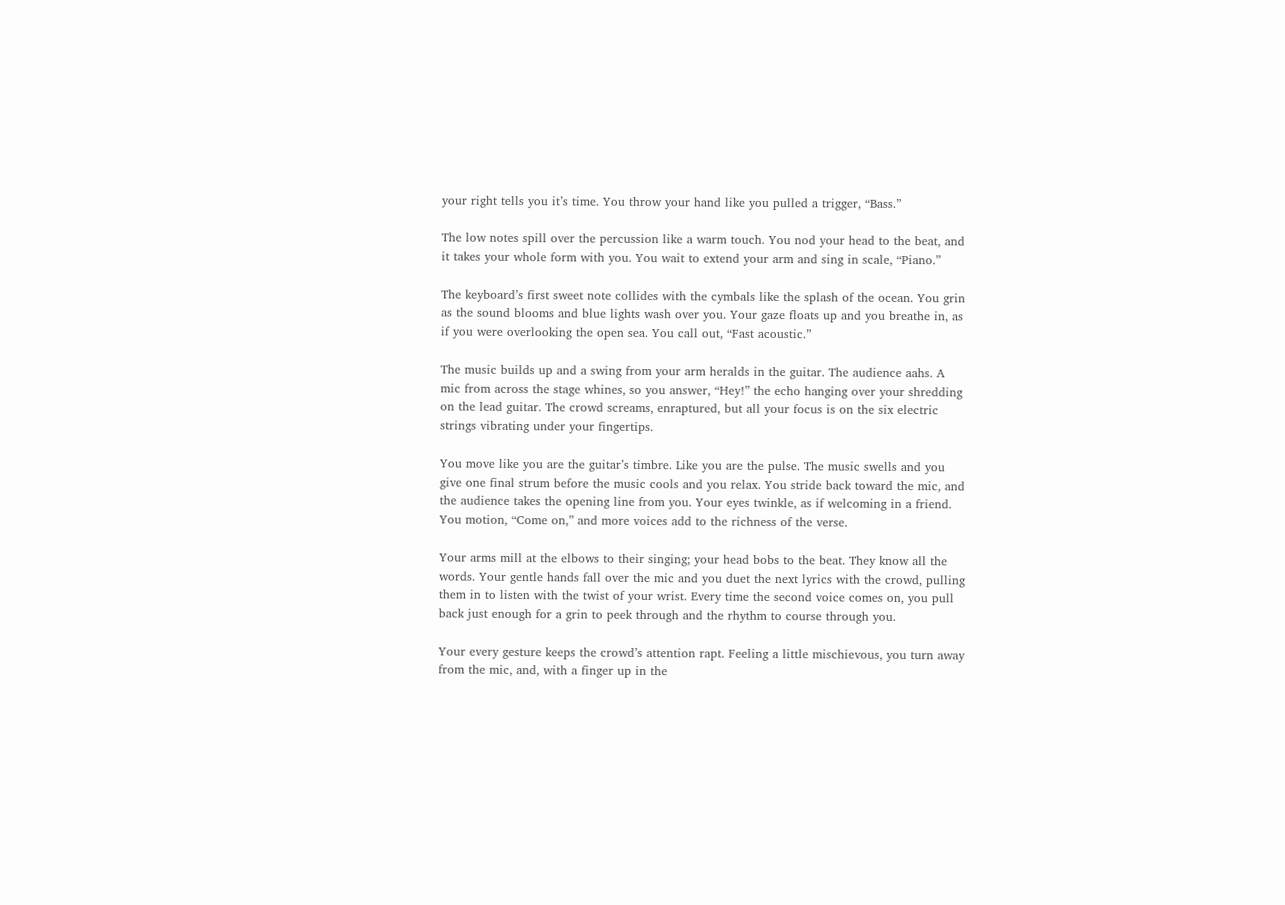your right tells you it’s time. You throw your hand like you pulled a trigger, “Bass.”

The low notes spill over the percussion like a warm touch. You nod your head to the beat, and it takes your whole form with you. You wait to extend your arm and sing in scale, “Piano.”

The keyboard’s first sweet note collides with the cymbals like the splash of the ocean. You grin as the sound blooms and blue lights wash over you. Your gaze floats up and you breathe in, as if you were overlooking the open sea. You call out, “Fast acoustic.”

The music builds up and a swing from your arm heralds in the guitar. The audience aahs. A mic from across the stage whines, so you answer, “Hey!” the echo hanging over your shredding on the lead guitar. The crowd screams, enraptured, but all your focus is on the six electric strings vibrating under your fingertips.

You move like you are the guitar’s timbre. Like you are the pulse. The music swells and you give one final strum before the music cools and you relax. You stride back toward the mic, and the audience takes the opening line from you. Your eyes twinkle, as if welcoming in a friend. You motion, “Come on,” and more voices add to the richness of the verse.

Your arms mill at the elbows to their singing; your head bobs to the beat. They know all the words. Your gentle hands fall over the mic and you duet the next lyrics with the crowd, pulling them in to listen with the twist of your wrist. Every time the second voice comes on, you pull back just enough for a grin to peek through and the rhythm to course through you.

Your every gesture keeps the crowd’s attention rapt. Feeling a little mischievous, you turn away from the mic, and, with a finger up in the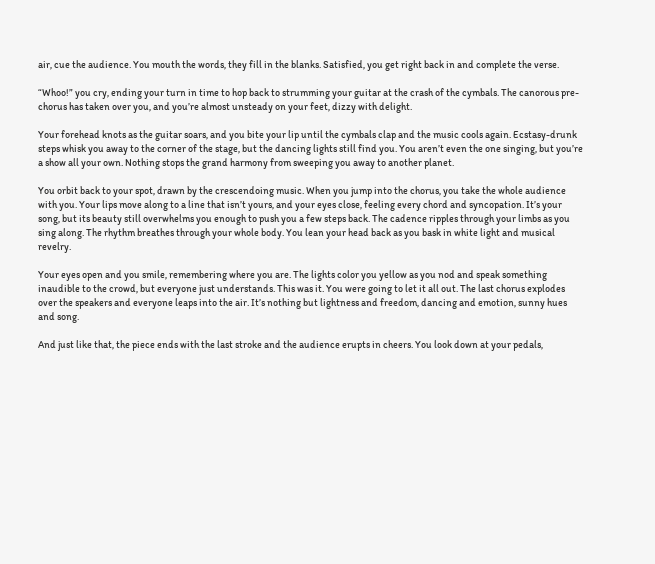air, cue the audience. You mouth the words, they fill in the blanks. Satisfied, you get right back in and complete the verse.

“Whoo!” you cry, ending your turn in time to hop back to strumming your guitar at the crash of the cymbals. The canorous pre-chorus has taken over you, and you’re almost unsteady on your feet, dizzy with delight.

Your forehead knots as the guitar soars, and you bite your lip until the cymbals clap and the music cools again. Ecstasy-drunk steps whisk you away to the corner of the stage, but the dancing lights still find you. You aren’t even the one singing, but you’re a show all your own. Nothing stops the grand harmony from sweeping you away to another planet.

You orbit back to your spot, drawn by the crescendoing music. When you jump into the chorus, you take the whole audience with you. Your lips move along to a line that isn’t yours, and your eyes close, feeling every chord and syncopation. It’s your song, but its beauty still overwhelms you enough to push you a few steps back. The cadence ripples through your limbs as you sing along. The rhythm breathes through your whole body. You lean your head back as you bask in white light and musical revelry.

Your eyes open and you smile, remembering where you are. The lights color you yellow as you nod and speak something inaudible to the crowd, but everyone just understands. This was it. You were going to let it all out. The last chorus explodes over the speakers and everyone leaps into the air. It’s nothing but lightness and freedom, dancing and emotion, sunny hues and song.

And just like that, the piece ends with the last stroke and the audience erupts in cheers. You look down at your pedals,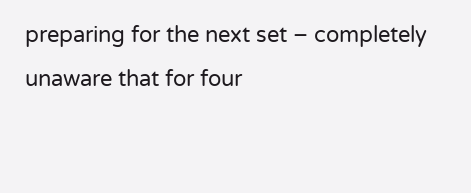preparing for the next set – completely unaware that for four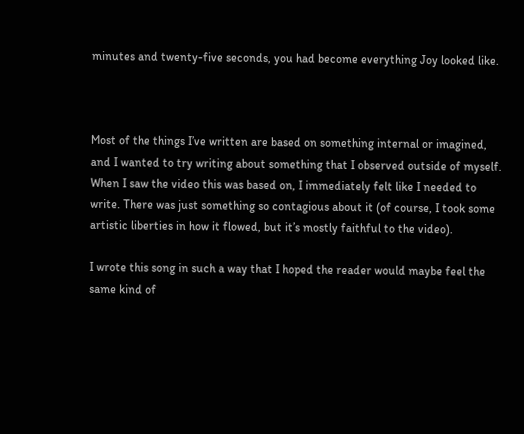minutes and twenty-five seconds, you had become everything Joy looked like.



Most of the things I’ve written are based on something internal or imagined, and I wanted to try writing about something that I observed outside of myself. When I saw the video this was based on, I immediately felt like I needed to write. There was just something so contagious about it (of course, I took some artistic liberties in how it flowed, but it’s mostly faithful to the video).

I wrote this song in such a way that I hoped the reader would maybe feel the same kind of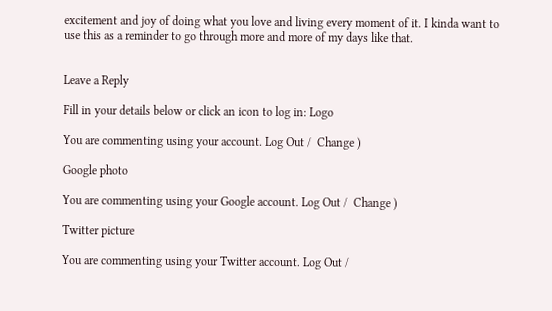excitement and joy of doing what you love and living every moment of it. I kinda want to use this as a reminder to go through more and more of my days like that.


Leave a Reply

Fill in your details below or click an icon to log in: Logo

You are commenting using your account. Log Out /  Change )

Google photo

You are commenting using your Google account. Log Out /  Change )

Twitter picture

You are commenting using your Twitter account. Log Out /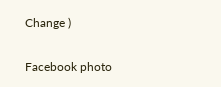Change )

Facebook photo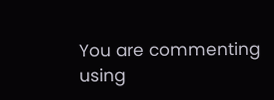You are commenting using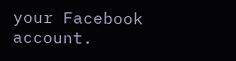your Facebook account.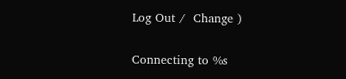Log Out /  Change )

Connecting to %s